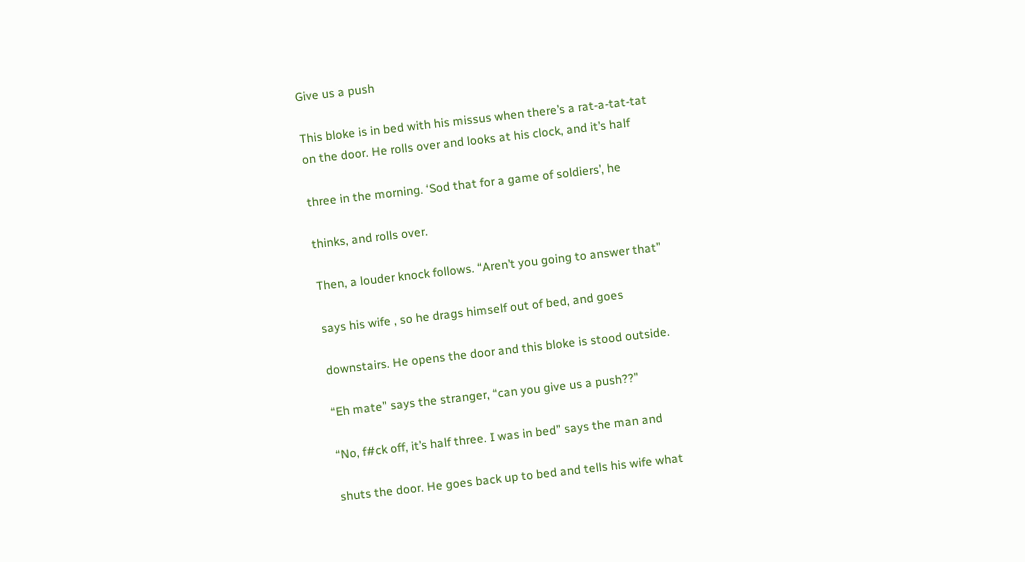Give us a push

This bloke is in bed with his missus when there’s a rat-a-tat-tat
on the door. He rolls over and looks at his clock, and it’s half

three in the morning. ‘Sod that for a game of soldiers’, he

thinks, and rolls over.

Then, a louder knock follows. “Aren’t you going to answer that”

says his wife , so he drags himself out of bed, and goes

downstairs. He opens the door and this bloke is stood outside.

“Eh mate” says the stranger, “can you give us a push??”

“No, f#ck off, it’s half three. I was in bed” says the man and

shuts the door. He goes back up to bed and tells his wife what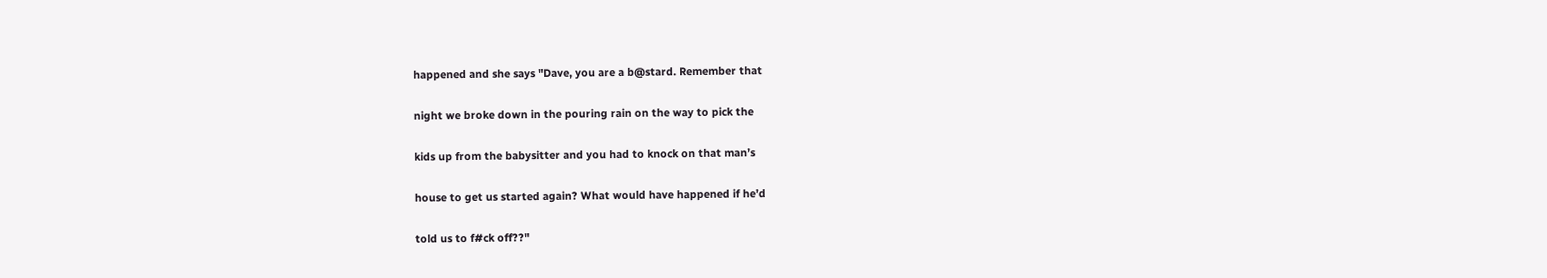happened and she says "Dave, you are a b@stard. Remember that

night we broke down in the pouring rain on the way to pick the

kids up from the babysitter and you had to knock on that man’s

house to get us started again? What would have happened if he’d

told us to f#ck off??"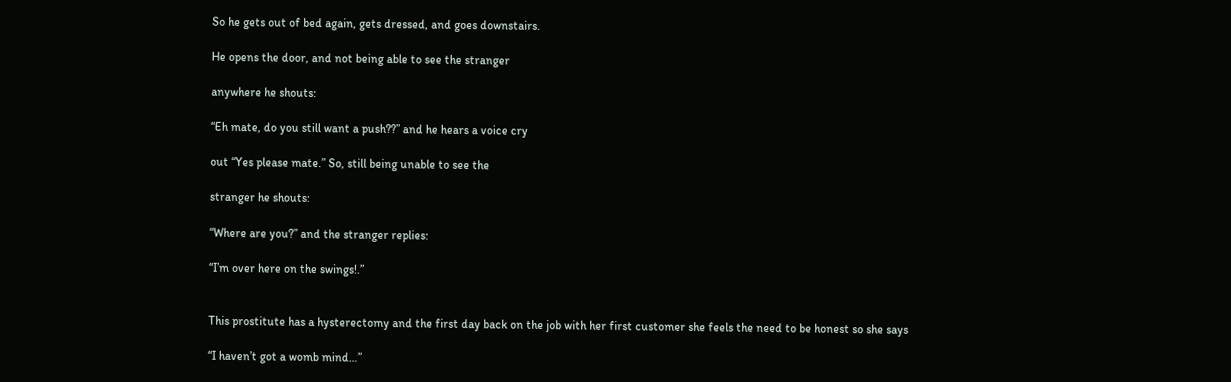So he gets out of bed again, gets dressed, and goes downstairs.

He opens the door, and not being able to see the stranger

anywhere he shouts:

“Eh mate, do you still want a push??” and he hears a voice cry

out “Yes please mate.” So, still being unable to see the

stranger he shouts:

“Where are you?” and the stranger replies:

“I’m over here on the swings!.”


This prostitute has a hysterectomy and the first day back on the job with her first customer she feels the need to be honest so she says

“I haven’t got a womb mind…”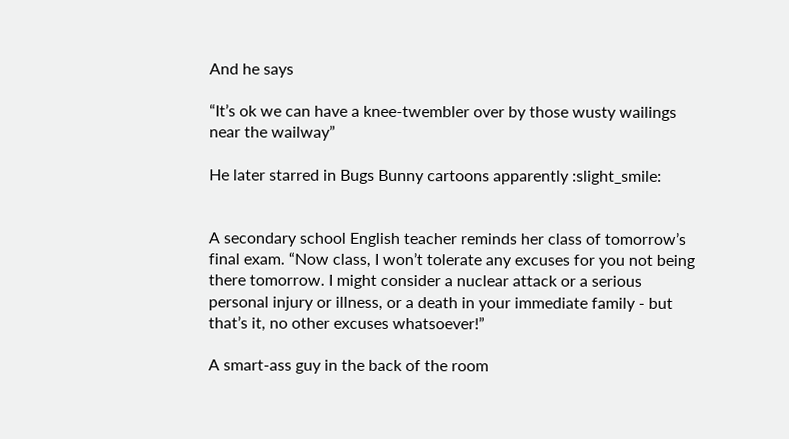And he says

“It’s ok we can have a knee-twembler over by those wusty wailings near the wailway”

He later starred in Bugs Bunny cartoons apparently :slight_smile:


A secondary school English teacher reminds her class of tomorrow’s final exam. “Now class, I won’t tolerate any excuses for you not being there tomorrow. I might consider a nuclear attack or a serious personal injury or illness, or a death in your immediate family - but that’s it, no other excuses whatsoever!”

A smart-ass guy in the back of the room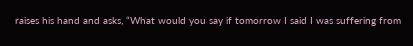raises his hand and asks, “What would you say if tomorrow I said I was suffering from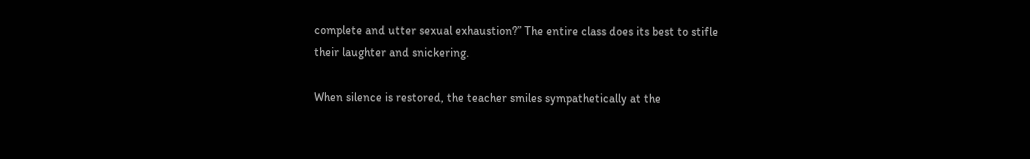complete and utter sexual exhaustion?” The entire class does its best to stifle their laughter and snickering.

When silence is restored, the teacher smiles sympathetically at the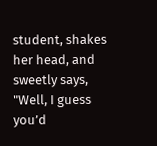student, shakes her head, and sweetly says, "Well, I guess you’d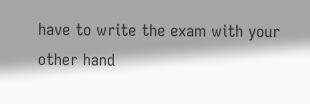have to write the exam with your other hand